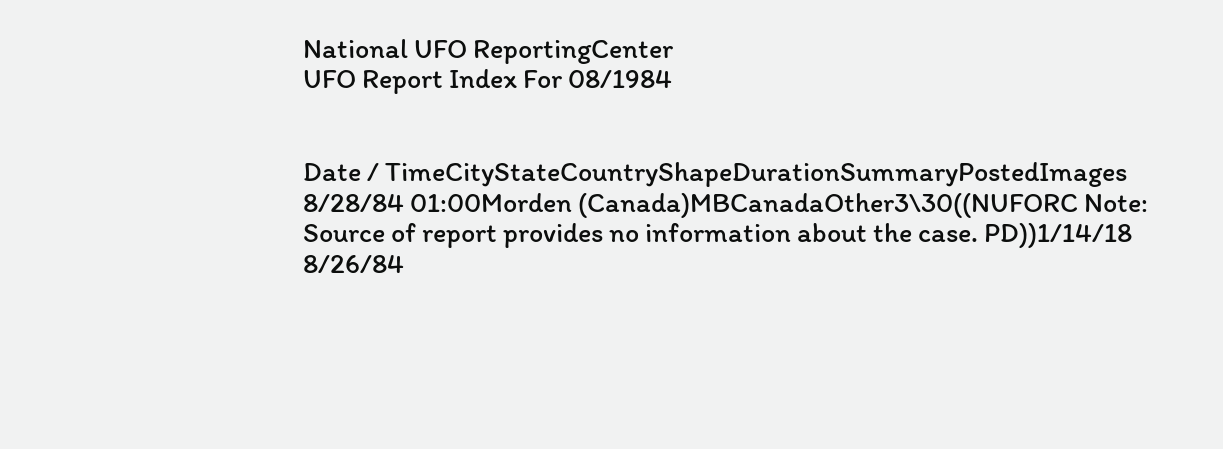National UFO ReportingCenter
UFO Report Index For 08/1984


Date / TimeCityStateCountryShapeDurationSummaryPostedImages
8/28/84 01:00Morden (Canada)MBCanadaOther3\30((NUFORC Note: Source of report provides no information about the case. PD))1/14/18
8/26/84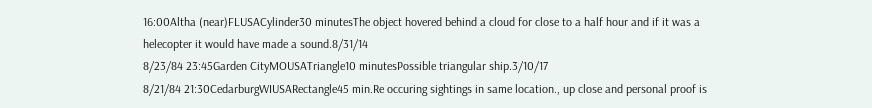16:00Altha (near)FLUSACylinder30 minutesThe object hovered behind a cloud for close to a half hour and if it was a helecopter it would have made a sound.8/31/14
8/23/84 23:45Garden CityMOUSATriangle10 minutesPossible triangular ship.3/10/17
8/21/84 21:30CedarburgWIUSARectangle45 min.Re occuring sightings in same location., up close and personal proof is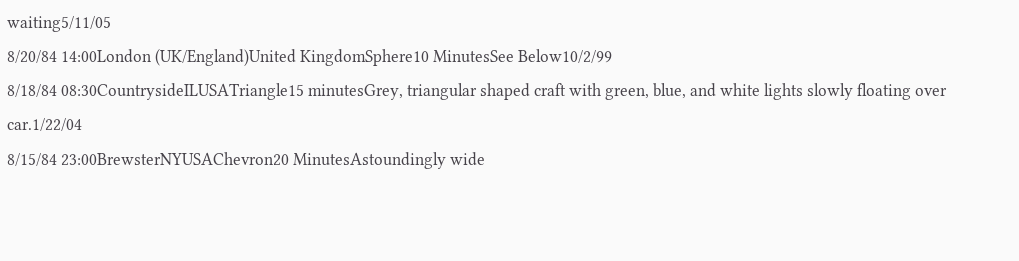waiting5/11/05
8/20/84 14:00London (UK/England)United KingdomSphere10 MinutesSee Below10/2/99
8/18/84 08:30CountrysideILUSATriangle15 minutesGrey, triangular shaped craft with green, blue, and white lights slowly floating over car.1/22/04
8/15/84 23:00BrewsterNYUSAChevron20 MinutesAstoundingly wide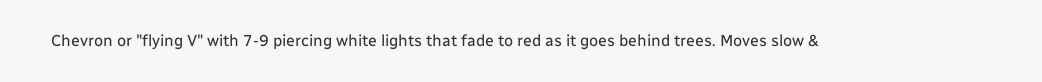Chevron or "flying V" with 7-9 piercing white lights that fade to red as it goes behind trees. Moves slow &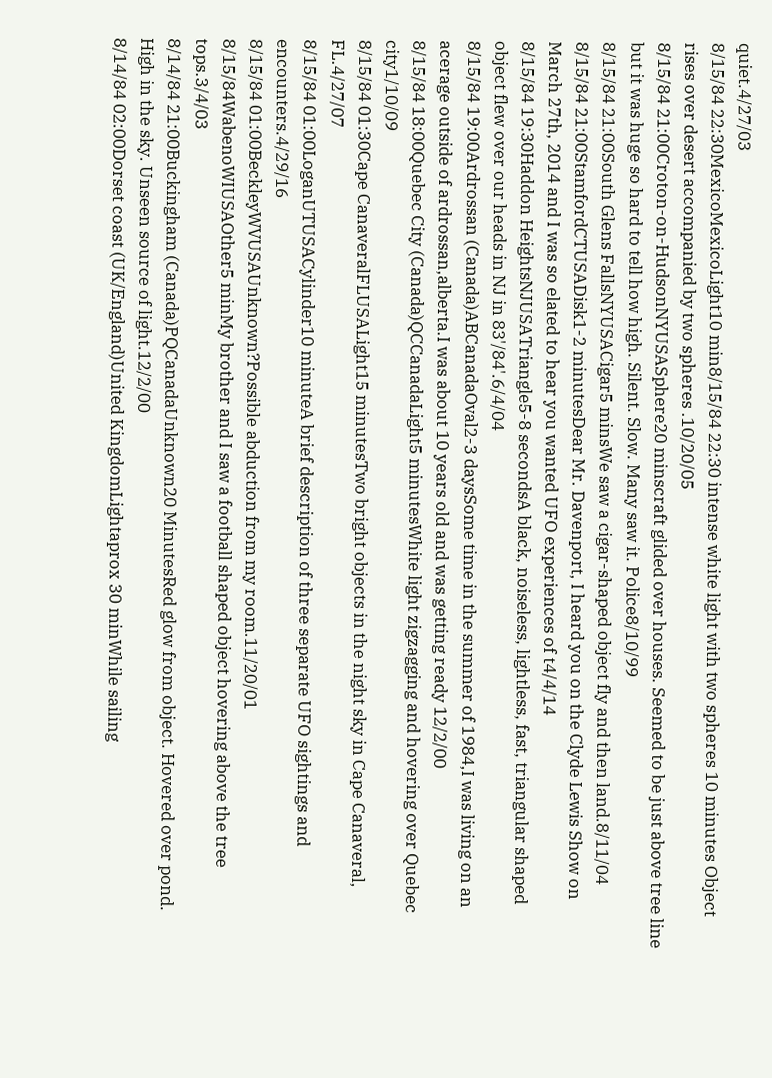quiet.4/27/03
8/15/84 22:30MexicoMexicoLight10 min8/15/84 22:30 intense white light with two spheres 10 minutes Object rises over desert accompanied by two spheres .10/20/05
8/15/84 21:00Croton-on-HudsonNYUSASphere20 minscraft glided over houses. Seemed to be just above tree line but it was huge so hard to tell how high. Silent. Slow. Many saw it. Police8/10/99
8/15/84 21:00South Glens FallsNYUSACigar5 minsWe saw a cigar-shaped object fly and then land.8/11/04
8/15/84 21:00StamfordCTUSADisk1-2 minutesDear Mr. Davenport, I heard you on the Clyde Lewis Show on March 27th, 2014 and I was so elated to hear you wanted UFO experiences of t4/4/14
8/15/84 19:30Haddon HeightsNJUSATriangle5-8 secondsA black, noiseless, lightless, fast, triangular shaped object flew over our heads in NJ in 83'/84'.6/4/04
8/15/84 19:00Ardrossan (Canada)ABCanadaOval2-3 daysSome time in the summer of 1984,I was living on an acerage outside of ardrossan,alberta.I was about 10 years old and was getting ready 12/2/00
8/15/84 18:00Quebec City (Canada)QCCanadaLight5 minutesWhite light zigzagging and hovering over Quebec city1/10/09
8/15/84 01:30Cape CanaveralFLUSALight15 minutesTwo bright objects in the night sky in Cape Canaveral, FL.4/27/07
8/15/84 01:00LoganUTUSACylinder10 minuteA brief description of three separate UFO sightings and encounters.4/29/16
8/15/84 01:00BeckleyWVUSAUnknown?Possible abduction from my room.11/20/01
8/15/84WabenoWIUSAOther5 minMy brother and I saw a football shaped object hovering above the tree tops.3/4/03
8/14/84 21:00Buckingham (Canada)PQCanadaUnknown20 MinutesRed glow from object. Hovered over pond. High in the sky. Unseen source of light.12/2/00
8/14/84 02:00Dorset coast (UK/England)United KingdomLightaprox 30 minWhile sailing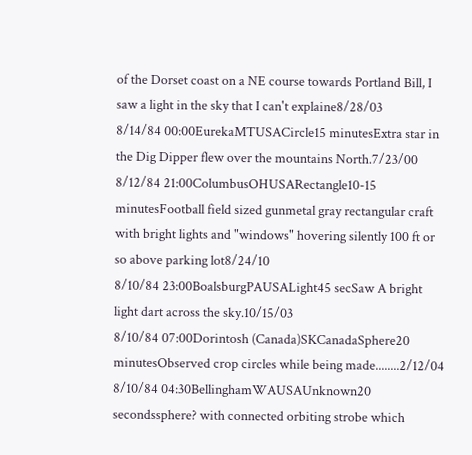of the Dorset coast on a NE course towards Portland Bill, I saw a light in the sky that I can't explaine8/28/03
8/14/84 00:00EurekaMTUSACircle15 minutesExtra star in the Dig Dipper flew over the mountains North.7/23/00
8/12/84 21:00ColumbusOHUSARectangle10-15 minutesFootball field sized gunmetal gray rectangular craft with bright lights and "windows" hovering silently 100 ft or so above parking lot8/24/10
8/10/84 23:00BoalsburgPAUSALight45 secSaw A bright light dart across the sky.10/15/03
8/10/84 07:00Dorintosh (Canada)SKCanadaSphere20 minutesObserved crop circles while being made........2/12/04
8/10/84 04:30BellinghamWAUSAUnknown20 secondssphere? with connected orbiting strobe which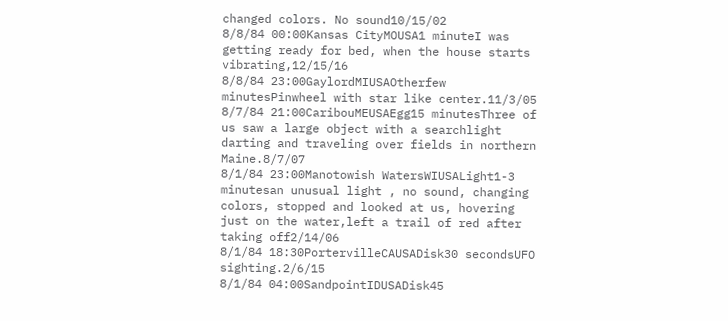changed colors. No sound10/15/02
8/8/84 00:00Kansas CityMOUSA1 minuteI was getting ready for bed, when the house starts vibrating,12/15/16
8/8/84 23:00GaylordMIUSAOtherfew minutesPinwheel with star like center.11/3/05
8/7/84 21:00CaribouMEUSAEgg15 minutesThree of us saw a large object with a searchlight darting and traveling over fields in northern Maine.8/7/07
8/1/84 23:00Manotowish WatersWIUSALight1-3 minutesan unusual light , no sound, changing colors, stopped and looked at us, hovering just on the water,left a trail of red after taking off2/14/06
8/1/84 18:30PortervilleCAUSADisk30 secondsUFO sighting.2/6/15
8/1/84 04:00SandpointIDUSADisk45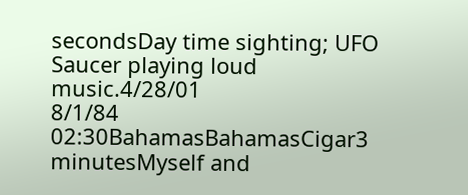secondsDay time sighting; UFO Saucer playing loud music.4/28/01
8/1/84 02:30BahamasBahamasCigar3 minutesMyself and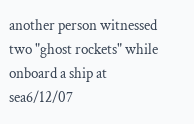another person witnessed two "ghost rockets" while onboard a ship at sea6/12/07